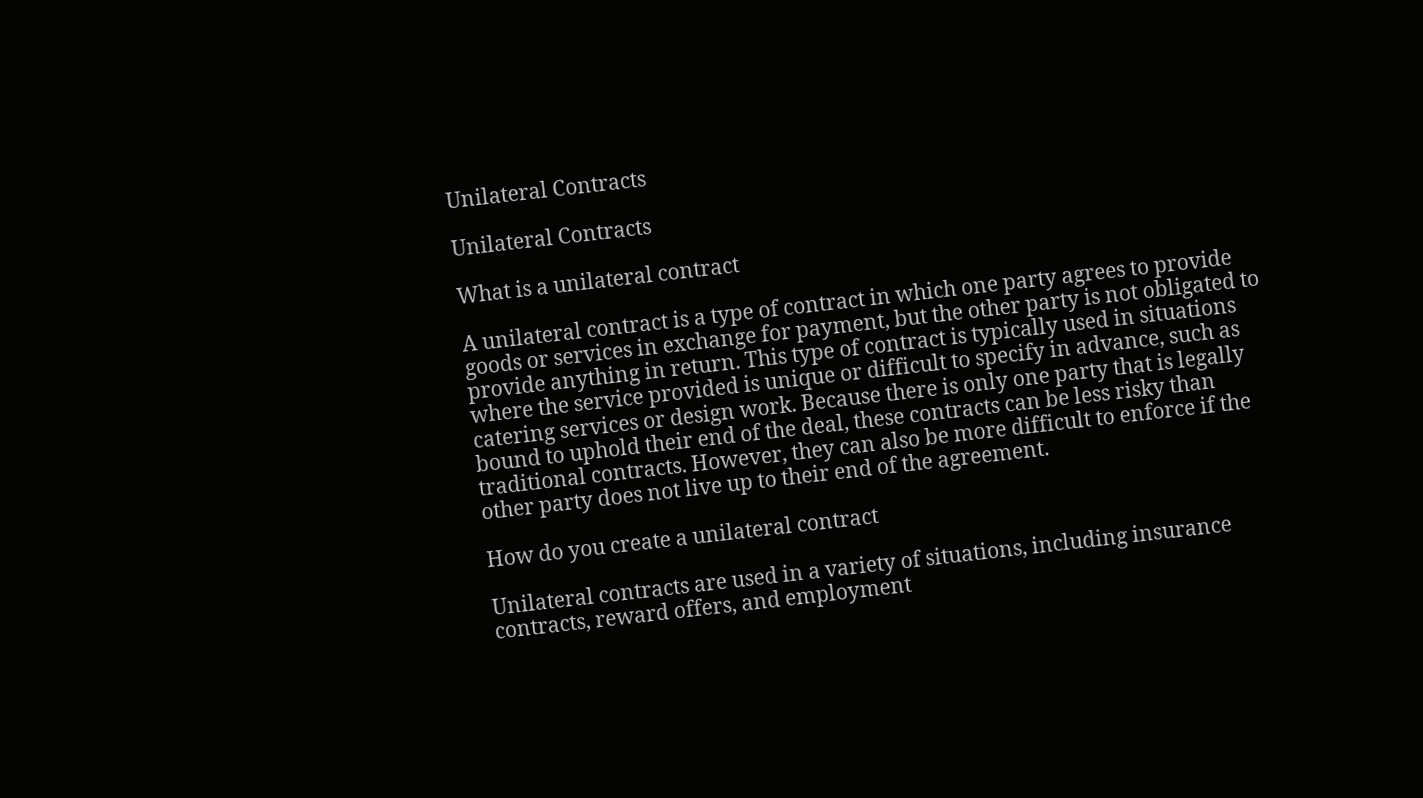Unilateral Contracts

Unilateral Contracts

What is a unilateral contract

A unilateral contract is a type of contract in which one party agrees to provide goods or services in exchange for payment, but the other party is not obligated to provide anything in return. This type of contract is typically used in situations where the service provided is unique or difficult to specify in advance, such as catering services or design work. Because there is only one party that is legally bound to uphold their end of the deal, these contracts can be less risky than traditional contracts. However, they can also be more difficult to enforce if the other party does not live up to their end of the agreement.

How do you create a unilateral contract

Unilateral contracts are used in a variety of situations, including insurance contracts, reward offers, and employment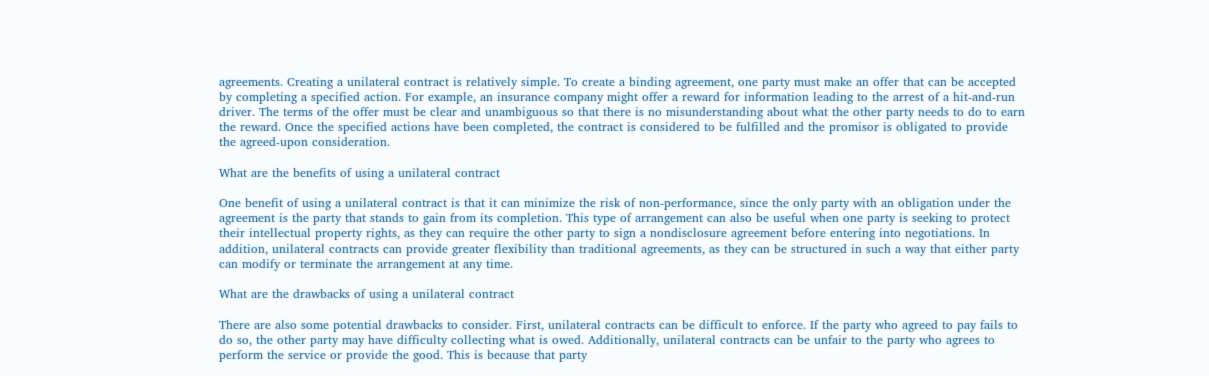agreements. Creating a unilateral contract is relatively simple. To create a binding agreement, one party must make an offer that can be accepted by completing a specified action. For example, an insurance company might offer a reward for information leading to the arrest of a hit-and-run driver. The terms of the offer must be clear and unambiguous so that there is no misunderstanding about what the other party needs to do to earn the reward. Once the specified actions have been completed, the contract is considered to be fulfilled and the promisor is obligated to provide the agreed-upon consideration.

What are the benefits of using a unilateral contract

One benefit of using a unilateral contract is that it can minimize the risk of non-performance, since the only party with an obligation under the agreement is the party that stands to gain from its completion. This type of arrangement can also be useful when one party is seeking to protect their intellectual property rights, as they can require the other party to sign a nondisclosure agreement before entering into negotiations. In addition, unilateral contracts can provide greater flexibility than traditional agreements, as they can be structured in such a way that either party can modify or terminate the arrangement at any time.

What are the drawbacks of using a unilateral contract

There are also some potential drawbacks to consider. First, unilateral contracts can be difficult to enforce. If the party who agreed to pay fails to do so, the other party may have difficulty collecting what is owed. Additionally, unilateral contracts can be unfair to the party who agrees to perform the service or provide the good. This is because that party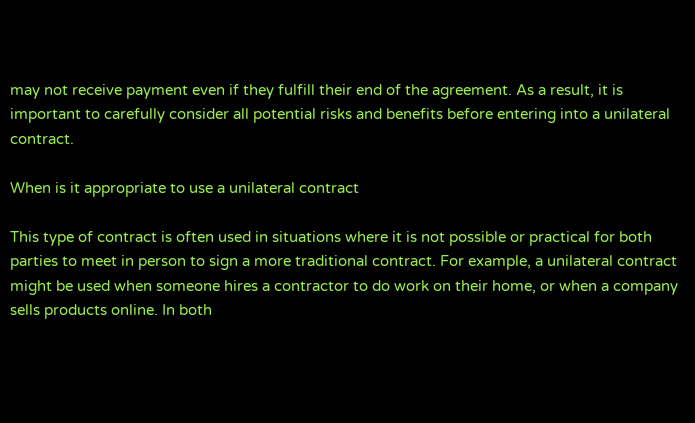may not receive payment even if they fulfill their end of the agreement. As a result, it is important to carefully consider all potential risks and benefits before entering into a unilateral contract.

When is it appropriate to use a unilateral contract

This type of contract is often used in situations where it is not possible or practical for both parties to meet in person to sign a more traditional contract. For example, a unilateral contract might be used when someone hires a contractor to do work on their home, or when a company sells products online. In both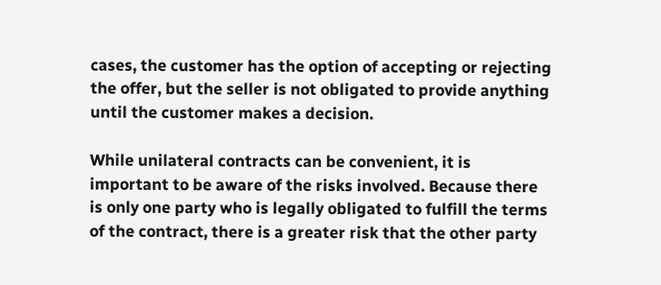cases, the customer has the option of accepting or rejecting the offer, but the seller is not obligated to provide anything until the customer makes a decision.

While unilateral contracts can be convenient, it is important to be aware of the risks involved. Because there is only one party who is legally obligated to fulfill the terms of the contract, there is a greater risk that the other party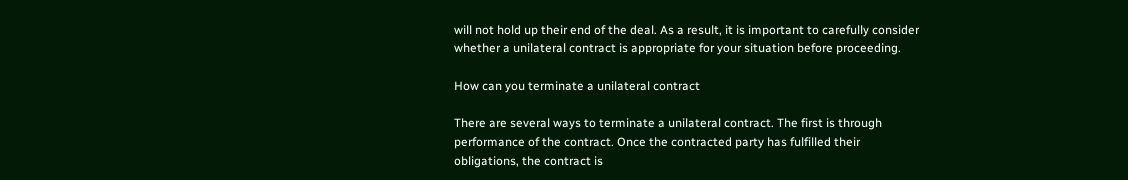will not hold up their end of the deal. As a result, it is important to carefully consider whether a unilateral contract is appropriate for your situation before proceeding.

How can you terminate a unilateral contract

There are several ways to terminate a unilateral contract. The first is through performance of the contract. Once the contracted party has fulfilled their obligations, the contract is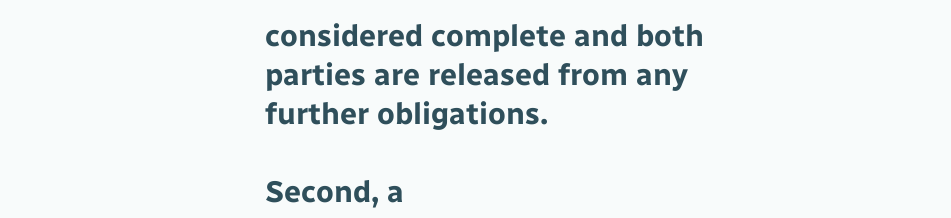considered complete and both parties are released from any further obligations.

Second, a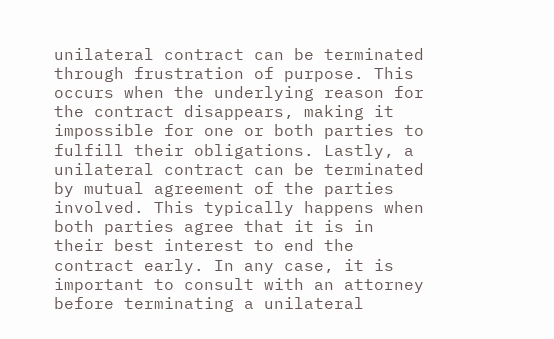unilateral contract can be terminated through frustration of purpose. This occurs when the underlying reason for the contract disappears, making it impossible for one or both parties to fulfill their obligations. Lastly, a unilateral contract can be terminated by mutual agreement of the parties involved. This typically happens when both parties agree that it is in their best interest to end the contract early. In any case, it is important to consult with an attorney before terminating a unilateral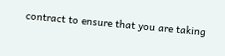contract to ensure that you are taking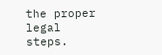the proper legal steps.